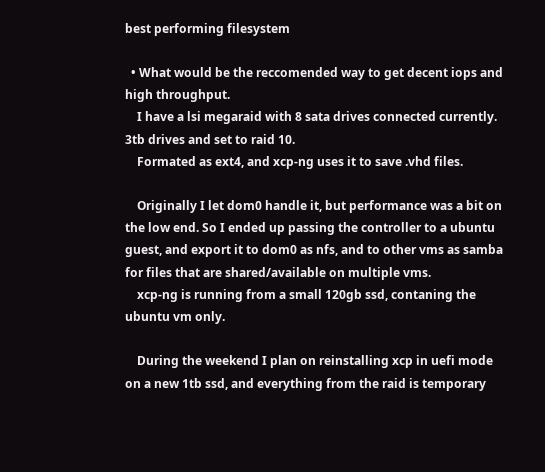best performing filesystem

  • What would be the reccomended way to get decent iops and high throughput.
    I have a lsi megaraid with 8 sata drives connected currently. 3tb drives and set to raid 10.
    Formated as ext4, and xcp-ng uses it to save .vhd files.

    Originally I let dom0 handle it, but performance was a bit on the low end. So I ended up passing the controller to a ubuntu guest, and export it to dom0 as nfs, and to other vms as samba for files that are shared/available on multiple vms.
    xcp-ng is running from a small 120gb ssd, contaning the ubuntu vm only.

    During the weekend I plan on reinstalling xcp in uefi mode on a new 1tb ssd, and everything from the raid is temporary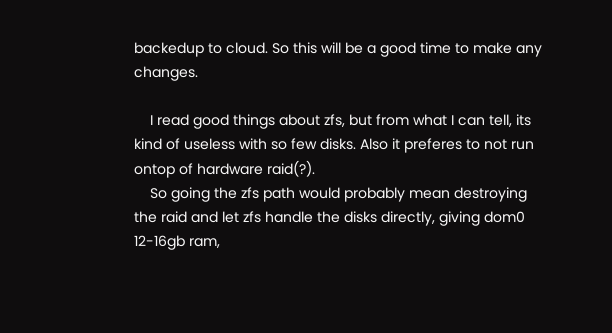backedup to cloud. So this will be a good time to make any changes.

    I read good things about zfs, but from what I can tell, its kind of useless with so few disks. Also it preferes to not run ontop of hardware raid(?).
    So going the zfs path would probably mean destroying the raid and let zfs handle the disks directly, giving dom0 12-16gb ram,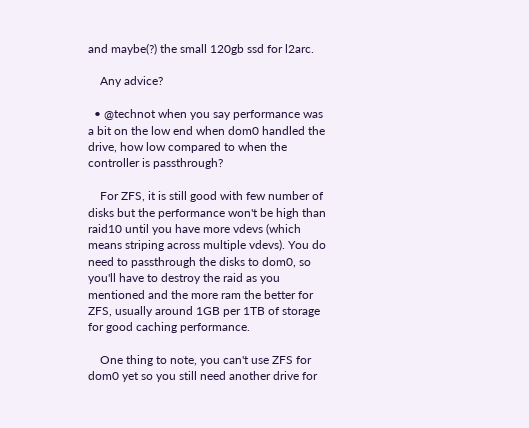and maybe(?) the small 120gb ssd for l2arc.

    Any advice?

  • @technot when you say performance was a bit on the low end when dom0 handled the drive, how low compared to when the controller is passthrough?

    For ZFS, it is still good with few number of disks but the performance won't be high than raid10 until you have more vdevs (which means striping across multiple vdevs). You do need to passthrough the disks to dom0, so you'll have to destroy the raid as you mentioned and the more ram the better for ZFS, usually around 1GB per 1TB of storage for good caching performance.

    One thing to note, you can't use ZFS for dom0 yet so you still need another drive for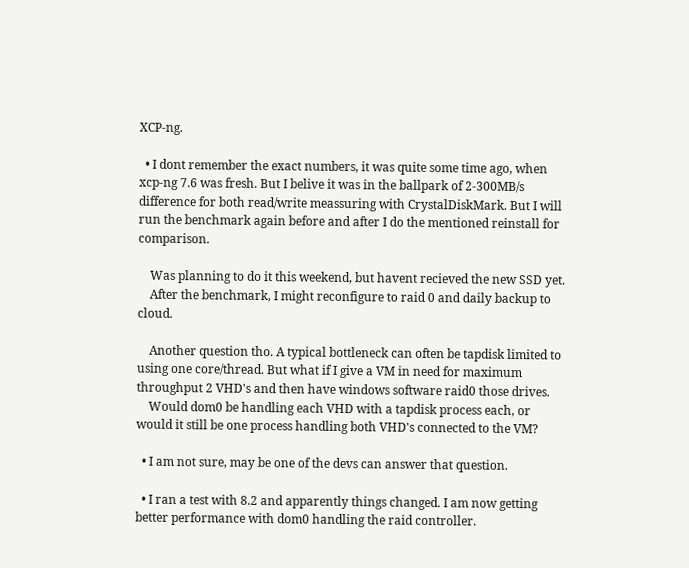XCP-ng.

  • I dont remember the exact numbers, it was quite some time ago, when xcp-ng 7.6 was fresh. But I belive it was in the ballpark of 2-300MB/s difference for both read/write meassuring with CrystalDiskMark. But I will run the benchmark again before and after I do the mentioned reinstall for comparison.

    Was planning to do it this weekend, but havent recieved the new SSD yet.
    After the benchmark, I might reconfigure to raid 0 and daily backup to cloud.

    Another question tho. A typical bottleneck can often be tapdisk limited to using one core/thread. But what if I give a VM in need for maximum throughput 2 VHD's and then have windows software raid0 those drives.
    Would dom0 be handling each VHD with a tapdisk process each, or would it still be one process handling both VHD's connected to the VM?

  • I am not sure, may be one of the devs can answer that question.

  • I ran a test with 8.2 and apparently things changed. I am now getting better performance with dom0 handling the raid controller.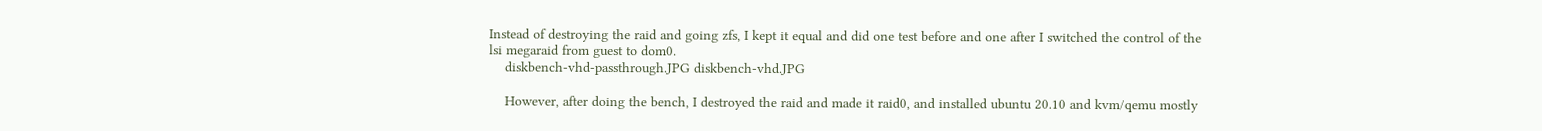Instead of destroying the raid and going zfs, I kept it equal and did one test before and one after I switched the control of the lsi megaraid from guest to dom0.
    diskbench-vhd-passthrough.JPG diskbench-vhd.JPG

    However, after doing the bench, I destroyed the raid and made it raid0, and installed ubuntu 20.10 and kvm/qemu mostly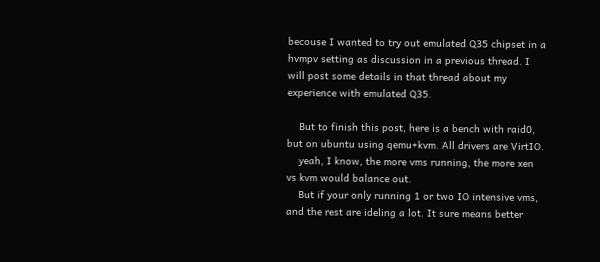becouse I wanted to try out emulated Q35 chipset in a hvmpv setting as discussion in a previous thread. I will post some details in that thread about my experience with emulated Q35.

    But to finish this post, here is a bench with raid0, but on ubuntu using qemu+kvm. All drivers are VirtIO.
    yeah, I know, the more vms running, the more xen vs kvm would balance out.
    But if your only running 1 or two IO intensive vms, and the rest are ideling a lot. It sure means better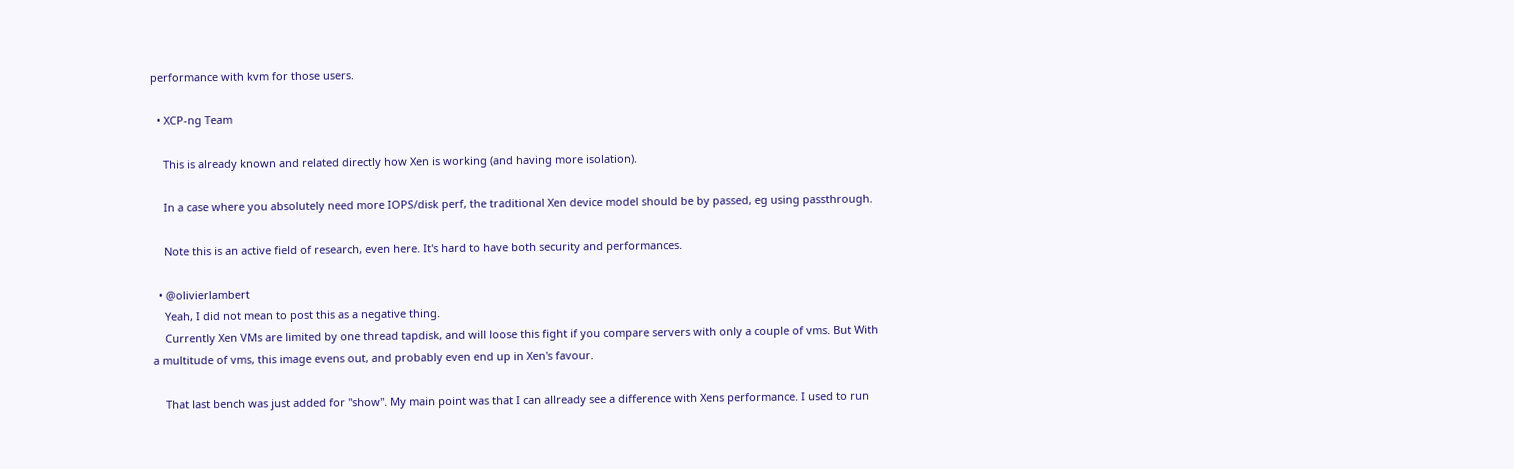performance with kvm for those users.

  • XCP-ng Team

    This is already known and related directly how Xen is working (and having more isolation).

    In a case where you absolutely need more IOPS/disk perf, the traditional Xen device model should be by passed, eg using passthrough.

    Note this is an active field of research, even here. It's hard to have both security and performances.

  • @olivierlambert
    Yeah, I did not mean to post this as a negative thing.
    Currently Xen VMs are limited by one thread tapdisk, and will loose this fight if you compare servers with only a couple of vms. But With a multitude of vms, this image evens out, and probably even end up in Xen's favour.

    That last bench was just added for "show". My main point was that I can allready see a difference with Xens performance. I used to run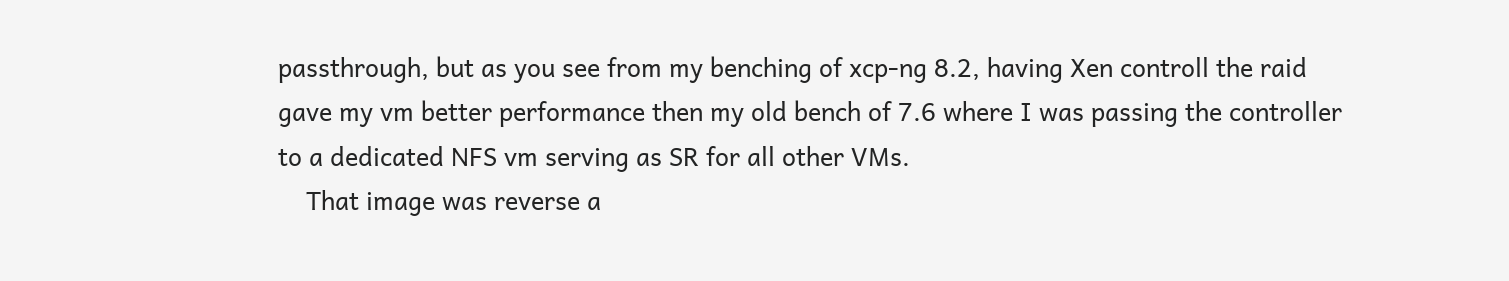passthrough, but as you see from my benching of xcp-ng 8.2, having Xen controll the raid gave my vm better performance then my old bench of 7.6 where I was passing the controller to a dedicated NFS vm serving as SR for all other VMs.
    That image was reverse a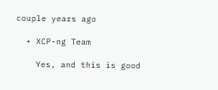couple years ago

  • XCP-ng Team

    Yes, and this is good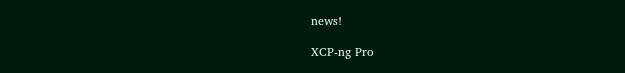news!

XCP-ng Pro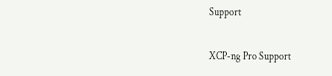Support

XCP-ng Pro Support